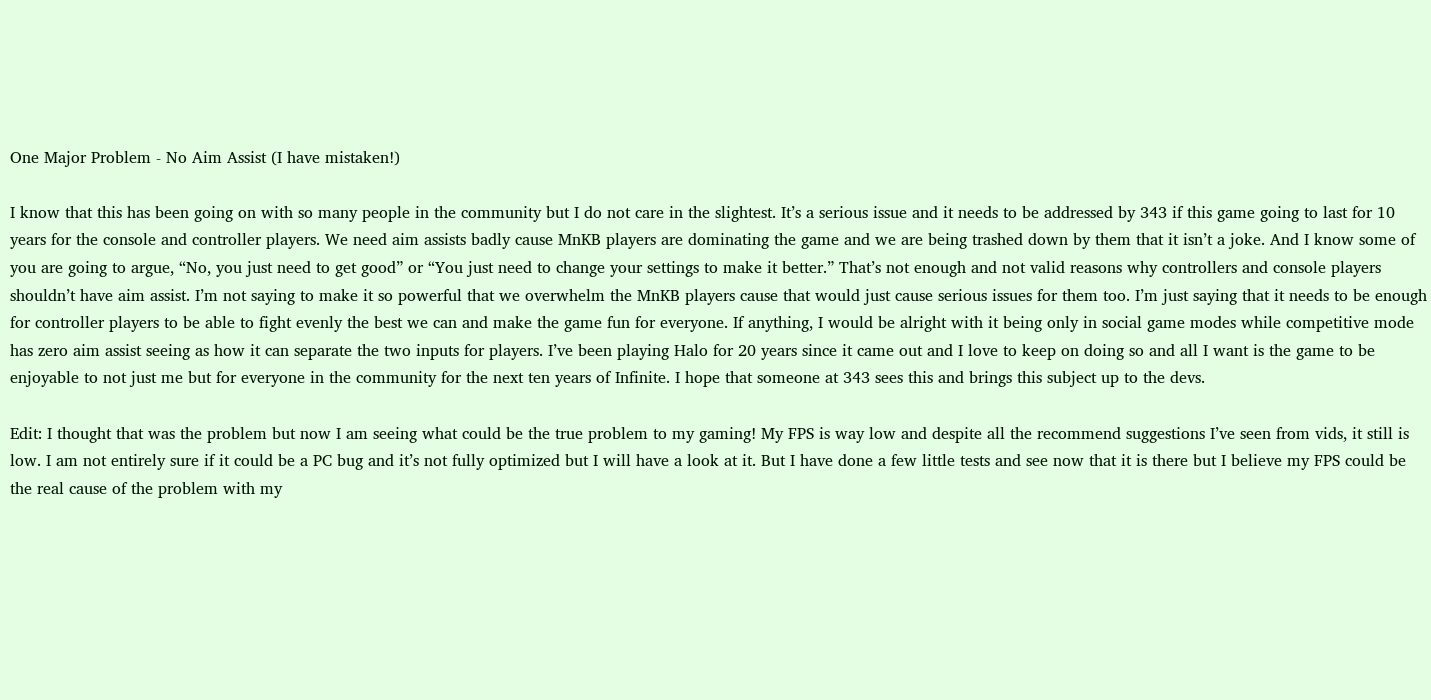One Major Problem - No Aim Assist (I have mistaken!)

I know that this has been going on with so many people in the community but I do not care in the slightest. It’s a serious issue and it needs to be addressed by 343 if this game going to last for 10 years for the console and controller players. We need aim assists badly cause MnKB players are dominating the game and we are being trashed down by them that it isn’t a joke. And I know some of you are going to argue, “No, you just need to get good” or “You just need to change your settings to make it better.” That’s not enough and not valid reasons why controllers and console players shouldn’t have aim assist. I’m not saying to make it so powerful that we overwhelm the MnKB players cause that would just cause serious issues for them too. I’m just saying that it needs to be enough for controller players to be able to fight evenly the best we can and make the game fun for everyone. If anything, I would be alright with it being only in social game modes while competitive mode has zero aim assist seeing as how it can separate the two inputs for players. I’ve been playing Halo for 20 years since it came out and I love to keep on doing so and all I want is the game to be enjoyable to not just me but for everyone in the community for the next ten years of Infinite. I hope that someone at 343 sees this and brings this subject up to the devs.

Edit: I thought that was the problem but now I am seeing what could be the true problem to my gaming! My FPS is way low and despite all the recommend suggestions I’ve seen from vids, it still is low. I am not entirely sure if it could be a PC bug and it’s not fully optimized but I will have a look at it. But I have done a few little tests and see now that it is there but I believe my FPS could be the real cause of the problem with my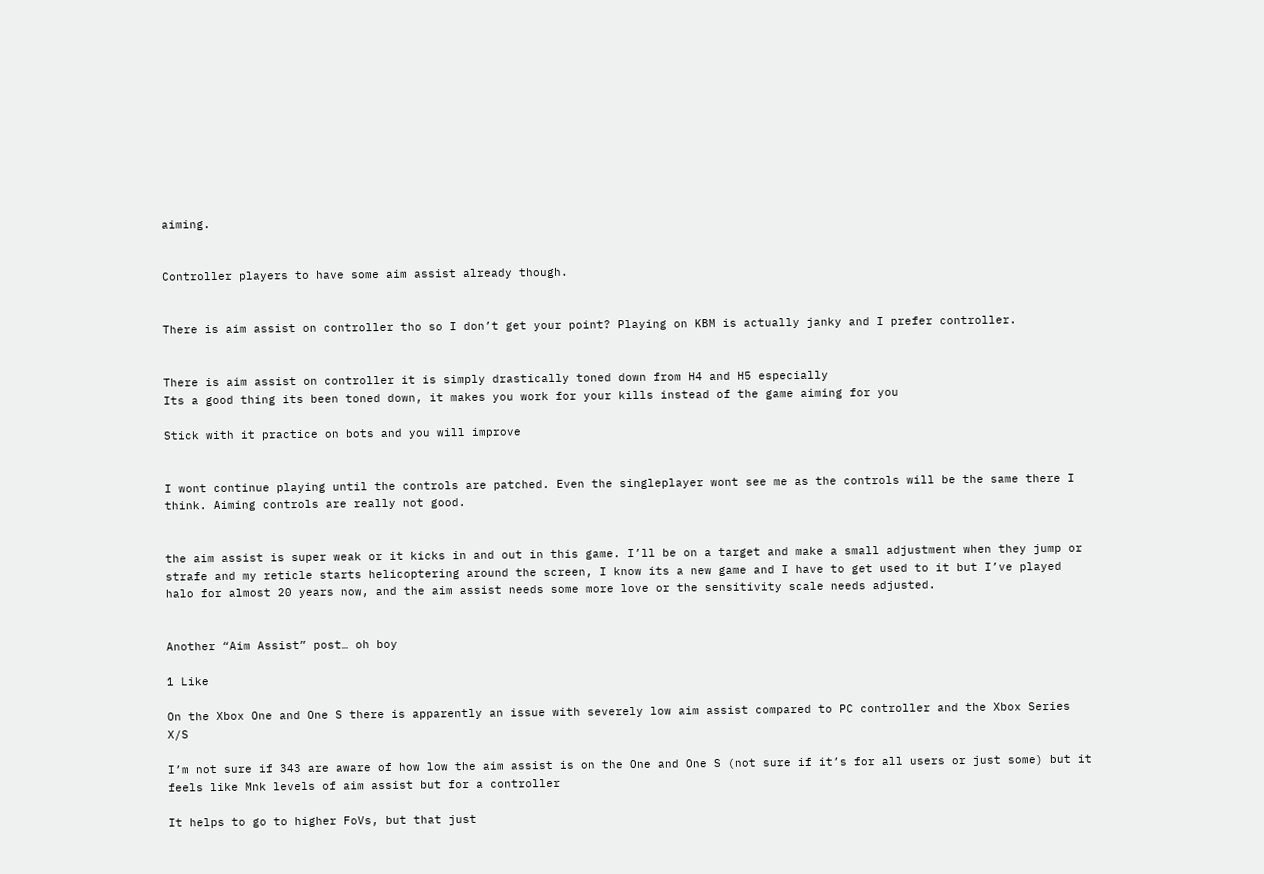aiming.


Controller players to have some aim assist already though.


There is aim assist on controller tho so I don’t get your point? Playing on KBM is actually janky and I prefer controller.


There is aim assist on controller it is simply drastically toned down from H4 and H5 especially
Its a good thing its been toned down, it makes you work for your kills instead of the game aiming for you

Stick with it practice on bots and you will improve


I wont continue playing until the controls are patched. Even the singleplayer wont see me as the controls will be the same there I think. Aiming controls are really not good.


the aim assist is super weak or it kicks in and out in this game. I’ll be on a target and make a small adjustment when they jump or strafe and my reticle starts helicoptering around the screen, I know its a new game and I have to get used to it but I’ve played halo for almost 20 years now, and the aim assist needs some more love or the sensitivity scale needs adjusted.


Another “Aim Assist” post… oh boy

1 Like

On the Xbox One and One S there is apparently an issue with severely low aim assist compared to PC controller and the Xbox Series X/S

I’m not sure if 343 are aware of how low the aim assist is on the One and One S (not sure if it’s for all users or just some) but it feels like Mnk levels of aim assist but for a controller

It helps to go to higher FoVs, but that just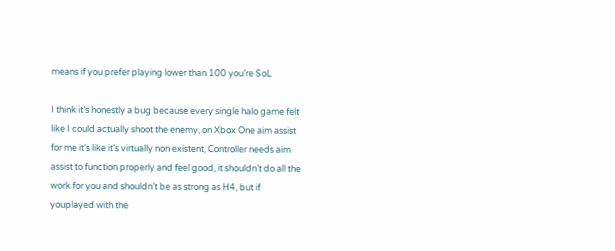means if you prefer playing lower than 100 you’re SoL

I think it’s honestly a bug because every single halo game felt like I could actually shoot the enemy, on Xbox One aim assist for me it’s like it’s virtually non existent, Controller needs aim assist to function properly and feel good, it shouldn’t do all the work for you and shouldn’t be as strong as H4, but if youplayed with the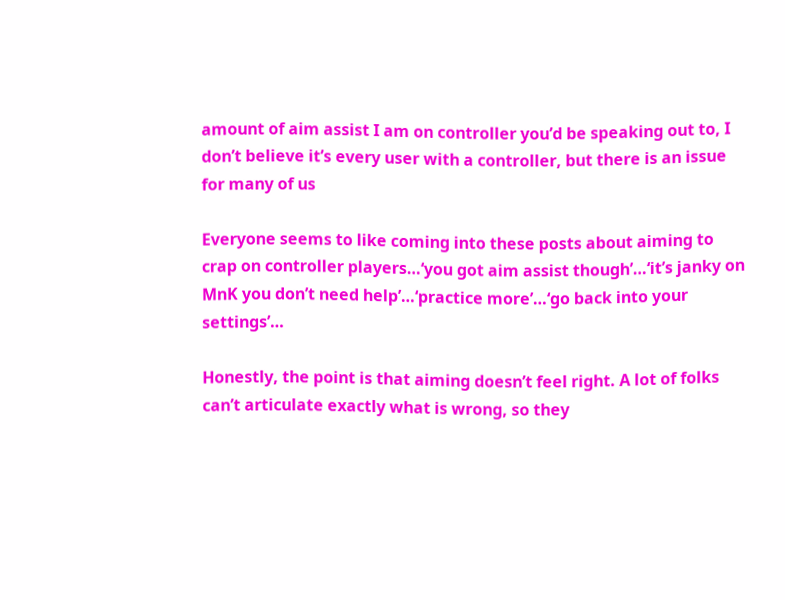amount of aim assist I am on controller you’d be speaking out to, I don’t believe it’s every user with a controller, but there is an issue for many of us

Everyone seems to like coming into these posts about aiming to crap on controller players…‘you got aim assist though’…‘it’s janky on MnK you don’t need help’…‘practice more’…‘go back into your settings’…

Honestly, the point is that aiming doesn’t feel right. A lot of folks can’t articulate exactly what is wrong, so they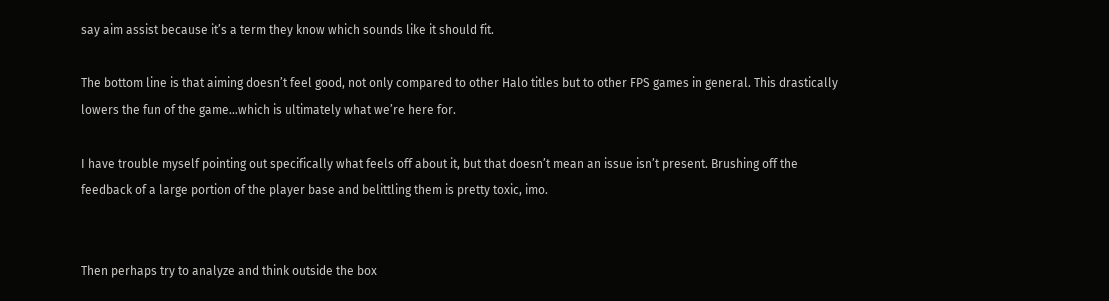say aim assist because it’s a term they know which sounds like it should fit.

The bottom line is that aiming doesn’t feel good, not only compared to other Halo titles but to other FPS games in general. This drastically lowers the fun of the game…which is ultimately what we’re here for.

I have trouble myself pointing out specifically what feels off about it, but that doesn’t mean an issue isn’t present. Brushing off the feedback of a large portion of the player base and belittling them is pretty toxic, imo.


Then perhaps try to analyze and think outside the box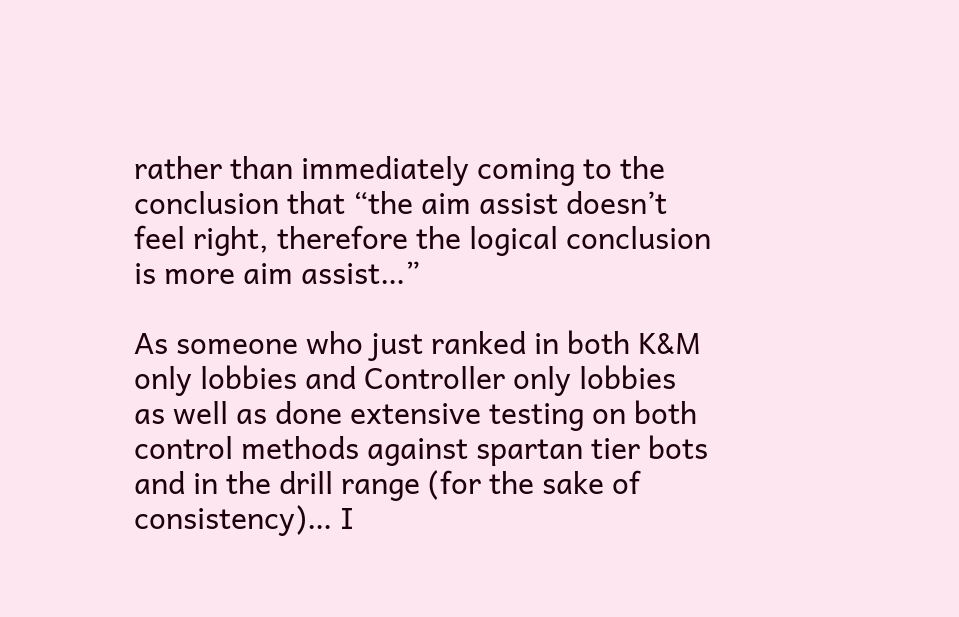rather than immediately coming to the conclusion that “the aim assist doesn’t feel right, therefore the logical conclusion is more aim assist…”

As someone who just ranked in both K&M only lobbies and Controller only lobbies as well as done extensive testing on both control methods against spartan tier bots and in the drill range (for the sake of consistency)… I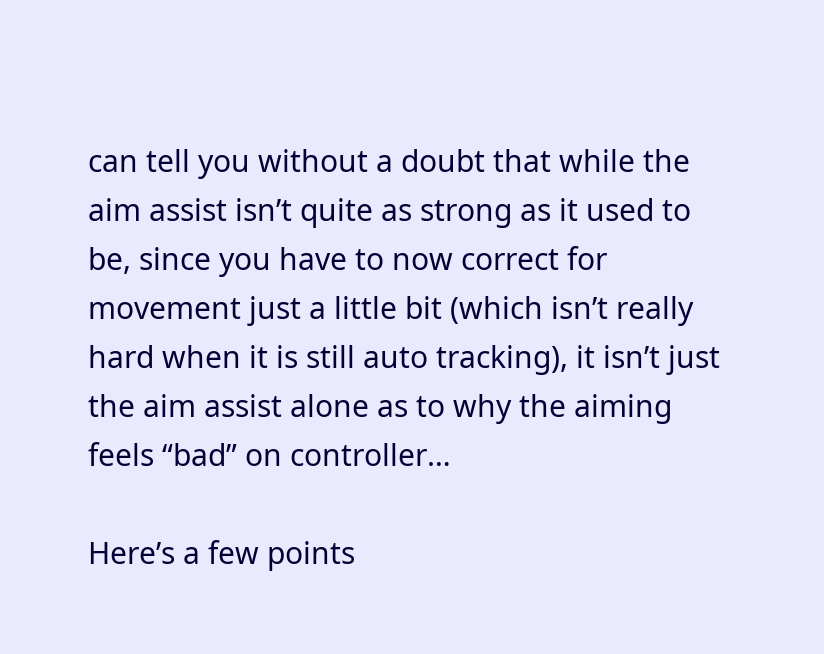can tell you without a doubt that while the aim assist isn’t quite as strong as it used to be, since you have to now correct for movement just a little bit (which isn’t really hard when it is still auto tracking), it isn’t just the aim assist alone as to why the aiming feels “bad” on controller…

Here’s a few points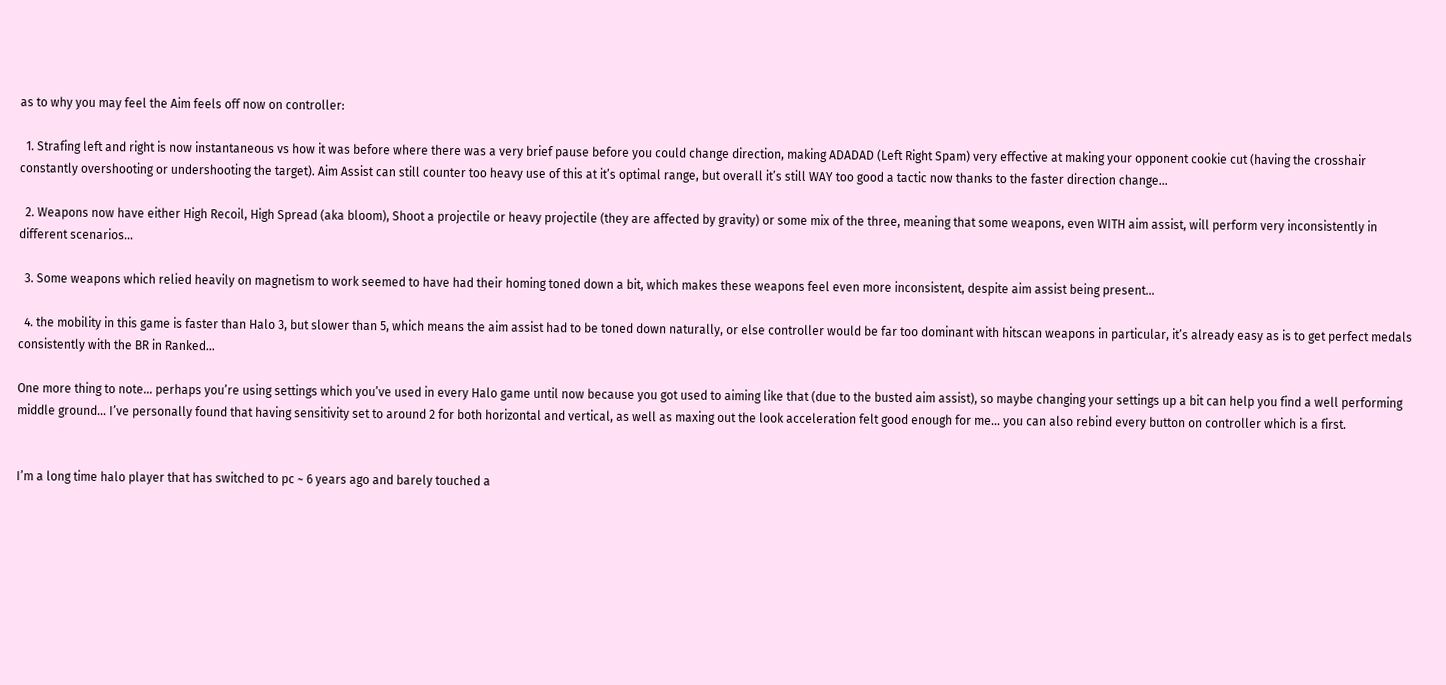as to why you may feel the Aim feels off now on controller:

  1. Strafing left and right is now instantaneous vs how it was before where there was a very brief pause before you could change direction, making ADADAD (Left Right Spam) very effective at making your opponent cookie cut (having the crosshair constantly overshooting or undershooting the target). Aim Assist can still counter too heavy use of this at it’s optimal range, but overall it’s still WAY too good a tactic now thanks to the faster direction change…

  2. Weapons now have either High Recoil, High Spread (aka bloom), Shoot a projectile or heavy projectile (they are affected by gravity) or some mix of the three, meaning that some weapons, even WITH aim assist, will perform very inconsistently in different scenarios…

  3. Some weapons which relied heavily on magnetism to work seemed to have had their homing toned down a bit, which makes these weapons feel even more inconsistent, despite aim assist being present…

  4. the mobility in this game is faster than Halo 3, but slower than 5, which means the aim assist had to be toned down naturally, or else controller would be far too dominant with hitscan weapons in particular, it’s already easy as is to get perfect medals consistently with the BR in Ranked…

One more thing to note… perhaps you’re using settings which you’ve used in every Halo game until now because you got used to aiming like that (due to the busted aim assist), so maybe changing your settings up a bit can help you find a well performing middle ground… I’ve personally found that having sensitivity set to around 2 for both horizontal and vertical, as well as maxing out the look acceleration felt good enough for me… you can also rebind every button on controller which is a first.


I’m a long time halo player that has switched to pc ~ 6 years ago and barely touched a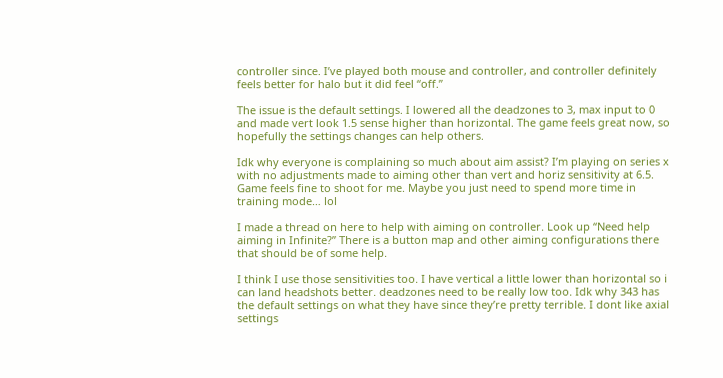controller since. I’ve played both mouse and controller, and controller definitely feels better for halo but it did feel “off.”

The issue is the default settings. I lowered all the deadzones to 3, max input to 0 and made vert look 1.5 sense higher than horizontal. The game feels great now, so hopefully the settings changes can help others.

Idk why everyone is complaining so much about aim assist? I’m playing on series x with no adjustments made to aiming other than vert and horiz sensitivity at 6.5. Game feels fine to shoot for me. Maybe you just need to spend more time in training mode… lol

I made a thread on here to help with aiming on controller. Look up “Need help aiming in Infinite?” There is a button map and other aiming configurations there that should be of some help.

I think I use those sensitivities too. I have vertical a little lower than horizontal so i can land headshots better. deadzones need to be really low too. Idk why 343 has the default settings on what they have since they’re pretty terrible. I dont like axial settings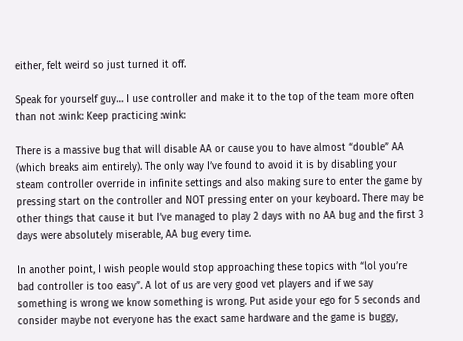either, felt weird so just turned it off.

Speak for yourself guy… I use controller and make it to the top of the team more often than not :wink: Keep practicing :wink:

There is a massive bug that will disable AA or cause you to have almost “double” AA (which breaks aim entirely). The only way I’ve found to avoid it is by disabling your steam controller override in infinite settings and also making sure to enter the game by pressing start on the controller and NOT pressing enter on your keyboard. There may be other things that cause it but I’ve managed to play 2 days with no AA bug and the first 3 days were absolutely miserable, AA bug every time.

In another point, I wish people would stop approaching these topics with “lol you’re bad controller is too easy”. A lot of us are very good vet players and if we say something is wrong we know something is wrong. Put aside your ego for 5 seconds and consider maybe not everyone has the exact same hardware and the game is buggy,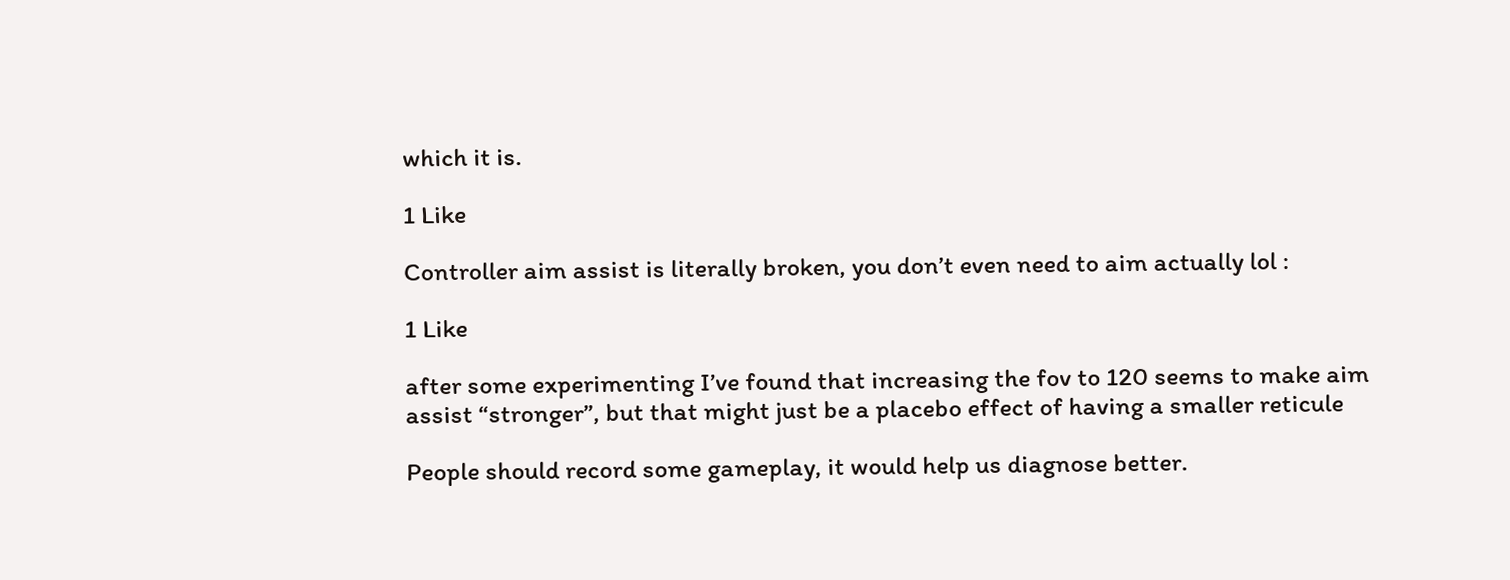which it is.

1 Like

Controller aim assist is literally broken, you don’t even need to aim actually lol :

1 Like

after some experimenting I’ve found that increasing the fov to 120 seems to make aim assist “stronger”, but that might just be a placebo effect of having a smaller reticule

People should record some gameplay, it would help us diagnose better.